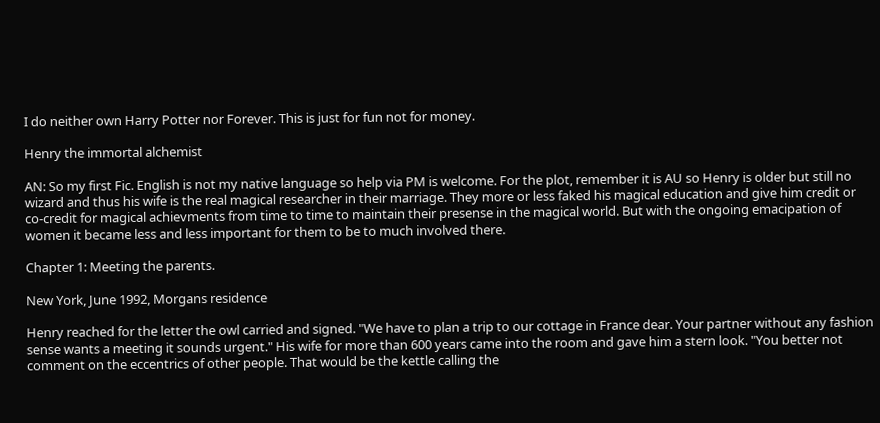I do neither own Harry Potter nor Forever. This is just for fun not for money.

Henry the immortal alchemist

AN: So my first Fic. English is not my native language so help via PM is welcome. For the plot, remember it is AU so Henry is older but still no wizard and thus his wife is the real magical researcher in their marriage. They more or less faked his magical education and give him credit or co-credit for magical achievments from time to time to maintain their presense in the magical world. But with the ongoing emacipation of women it became less and less important for them to be to much involved there.

Chapter 1: Meeting the parents.

New York, June 1992, Morgans residence

Henry reached for the letter the owl carried and signed. "We have to plan a trip to our cottage in France dear. Your partner without any fashion sense wants a meeting it sounds urgent." His wife for more than 600 years came into the room and gave him a stern look. "You better not comment on the eccentrics of other people. That would be the kettle calling the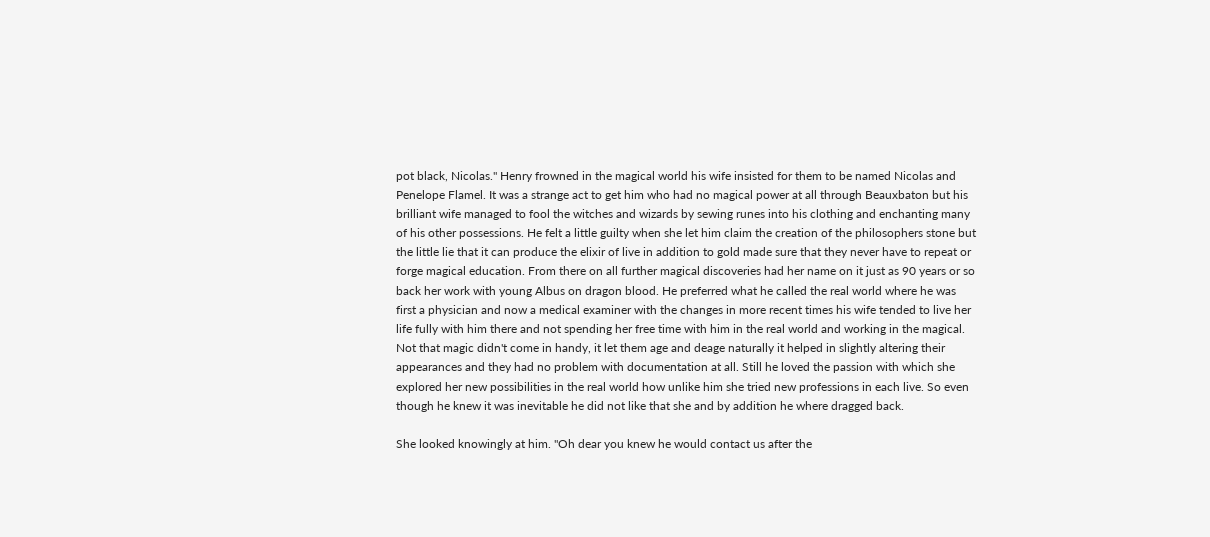pot black, Nicolas." Henry frowned in the magical world his wife insisted for them to be named Nicolas and Penelope Flamel. It was a strange act to get him who had no magical power at all through Beauxbaton but his brilliant wife managed to fool the witches and wizards by sewing runes into his clothing and enchanting many of his other possessions. He felt a little guilty when she let him claim the creation of the philosophers stone but the little lie that it can produce the elixir of live in addition to gold made sure that they never have to repeat or forge magical education. From there on all further magical discoveries had her name on it just as 90 years or so back her work with young Albus on dragon blood. He preferred what he called the real world where he was first a physician and now a medical examiner with the changes in more recent times his wife tended to live her life fully with him there and not spending her free time with him in the real world and working in the magical. Not that magic didn't come in handy, it let them age and deage naturally it helped in slightly altering their appearances and they had no problem with documentation at all. Still he loved the passion with which she explored her new possibilities in the real world how unlike him she tried new professions in each live. So even though he knew it was inevitable he did not like that she and by addition he where dragged back.

She looked knowingly at him. "Oh dear you knew he would contact us after the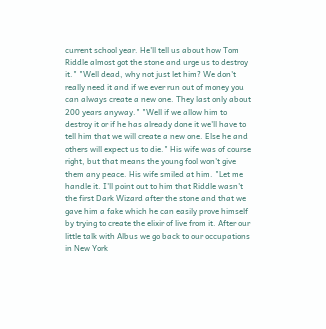current school year. He'll tell us about how Tom Riddle almost got the stone and urge us to destroy it." "Well dead, why not just let him? We don't really need it and if we ever run out of money you can always create a new one. They last only about 200 years anyway." "Well if we allow him to destroy it or if he has already done it we'll have to tell him that we will create a new one. Else he and others will expect us to die." His wife was of course right, but that means the young fool won't give them any peace. His wife smiled at him. "Let me handle it. I'll point out to him that Riddle wasn't the first Dark Wizard after the stone and that we gave him a fake which he can easily prove himself by trying to create the elixir of live from it. After our little talk with Albus we go back to our occupations in New York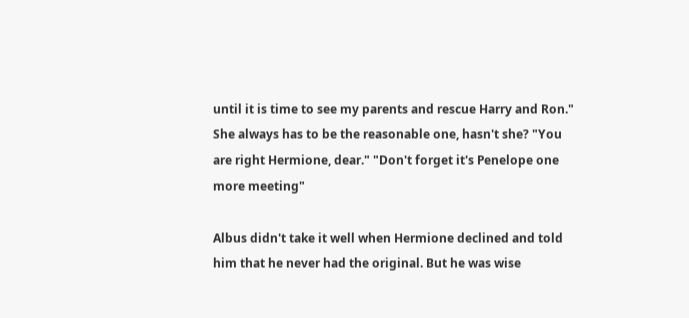until it is time to see my parents and rescue Harry and Ron." She always has to be the reasonable one, hasn't she? "You are right Hermione, dear." "Don't forget it's Penelope one more meeting"

Albus didn't take it well when Hermione declined and told him that he never had the original. But he was wise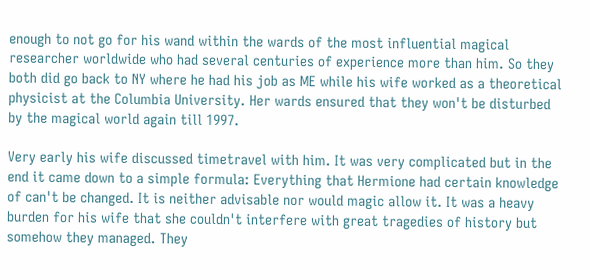enough to not go for his wand within the wards of the most influential magical researcher worldwide who had several centuries of experience more than him. So they both did go back to NY where he had his job as ME while his wife worked as a theoretical physicist at the Columbia University. Her wards ensured that they won't be disturbed by the magical world again till 1997.

Very early his wife discussed timetravel with him. It was very complicated but in the end it came down to a simple formula: Everything that Hermione had certain knowledge of can't be changed. It is neither advisable nor would magic allow it. It was a heavy burden for his wife that she couldn't interfere with great tragedies of history but somehow they managed. They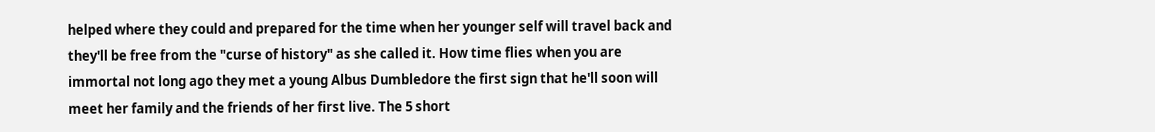helped where they could and prepared for the time when her younger self will travel back and they'll be free from the "curse of history" as she called it. How time flies when you are immortal not long ago they met a young Albus Dumbledore the first sign that he'll soon will meet her family and the friends of her first live. The 5 short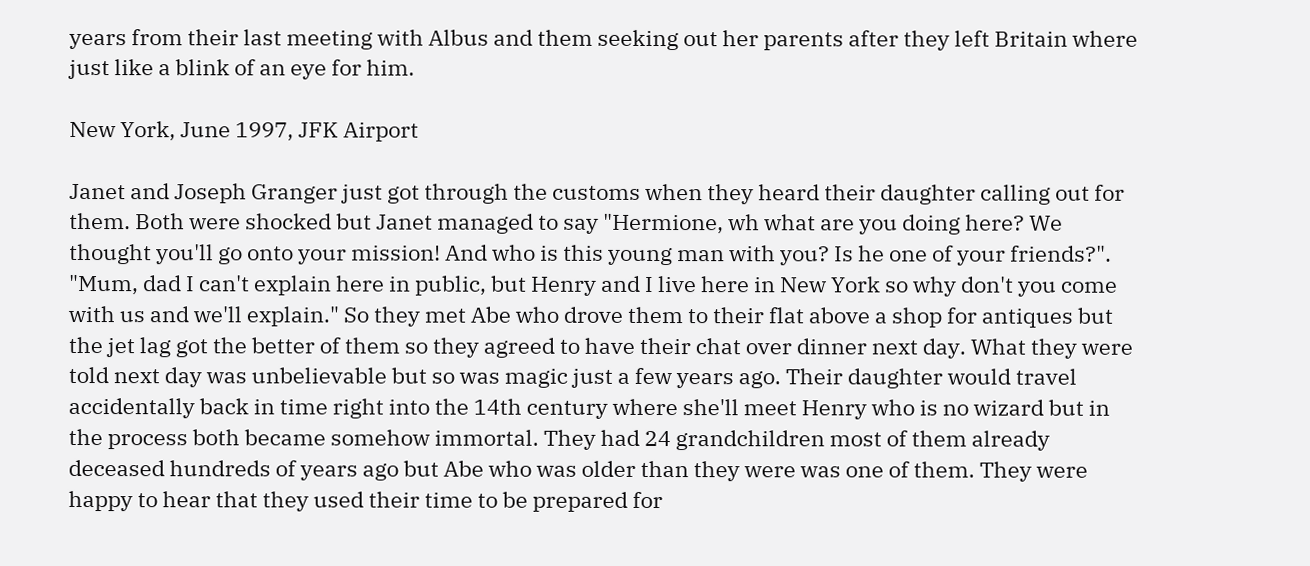years from their last meeting with Albus and them seeking out her parents after they left Britain where just like a blink of an eye for him.

New York, June 1997, JFK Airport

Janet and Joseph Granger just got through the customs when they heard their daughter calling out for them. Both were shocked but Janet managed to say "Hermione, wh what are you doing here? We thought you'll go onto your mission! And who is this young man with you? Is he one of your friends?". "Mum, dad I can't explain here in public, but Henry and I live here in New York so why don't you come with us and we'll explain." So they met Abe who drove them to their flat above a shop for antiques but the jet lag got the better of them so they agreed to have their chat over dinner next day. What they were told next day was unbelievable but so was magic just a few years ago. Their daughter would travel accidentally back in time right into the 14th century where she'll meet Henry who is no wizard but in the process both became somehow immortal. They had 24 grandchildren most of them already deceased hundreds of years ago but Abe who was older than they were was one of them. They were happy to hear that they used their time to be prepared for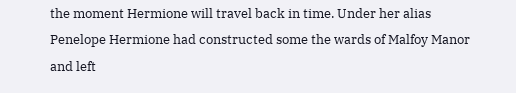the moment Hermione will travel back in time. Under her alias Penelope Hermione had constructed some the wards of Malfoy Manor and left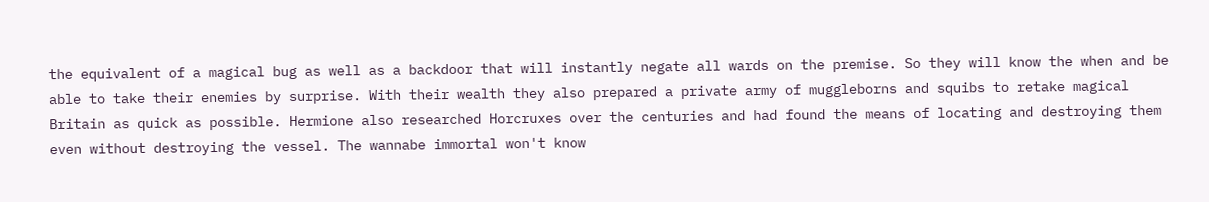the equivalent of a magical bug as well as a backdoor that will instantly negate all wards on the premise. So they will know the when and be able to take their enemies by surprise. With their wealth they also prepared a private army of muggleborns and squibs to retake magical Britain as quick as possible. Hermione also researched Horcruxes over the centuries and had found the means of locating and destroying them even without destroying the vessel. The wannabe immortal won't know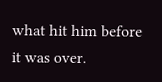what hit him before it was over.